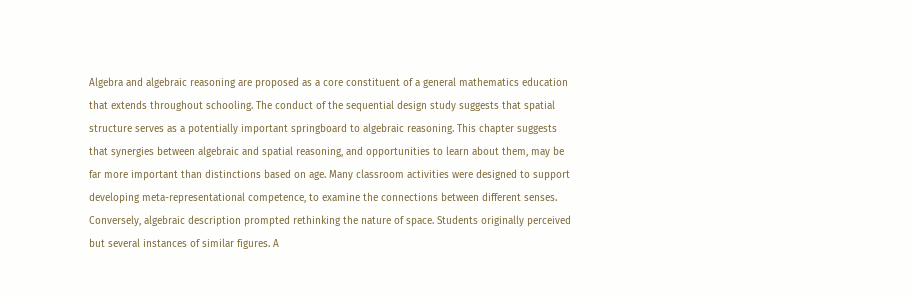Algebra and algebraic reasoning are proposed as a core constituent of a general mathematics education that extends throughout schooling. The conduct of the sequential design study suggests that spatial structure serves as a potentially important springboard to algebraic reasoning. This chapter suggests that synergies between algebraic and spatial reasoning, and opportunities to learn about them, may be far more important than distinctions based on age. Many classroom activities were designed to support developing meta-representational competence, to examine the connections between different senses. Conversely, algebraic description prompted rethinking the nature of space. Students originally perceived but several instances of similar figures. A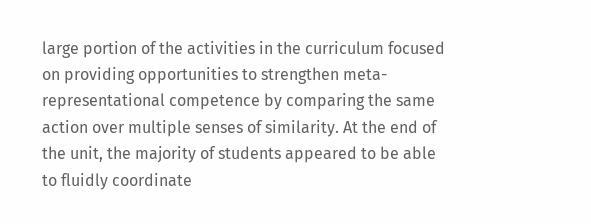large portion of the activities in the curriculum focused on providing opportunities to strengthen meta-representational competence by comparing the same action over multiple senses of similarity. At the end of the unit, the majority of students appeared to be able to fluidly coordinate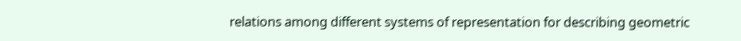relations among different systems of representation for describing geometric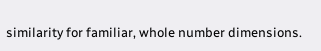similarity for familiar, whole number dimensions.